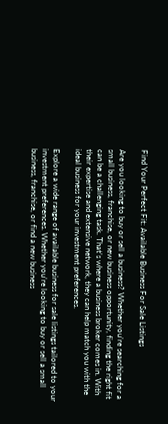Find Your Perfect Fit: Available Business For Sale Listings

Are you looking to buy or sell a business? Whether you’re searching for a small business, franchise, or new business opportunity, finding the right fit can be a challenging task. That’s where a business broker comes in. With their expertise and extensive network, they can help match you with the ideal business for your investment preferences.

Explore a wide range of available business for sale listings tailored to your investment preferences. Whether you’re looking to buy or sell a small business, franchise, or find a new business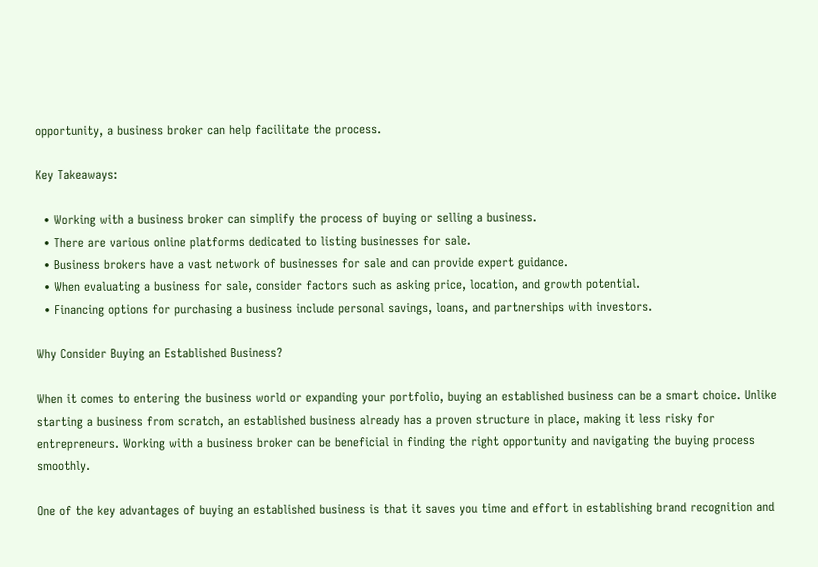opportunity, a business broker can help facilitate the process.

Key Takeaways:

  • Working with a business broker can simplify the process of buying or selling a business.
  • There are various online platforms dedicated to listing businesses for sale.
  • Business brokers have a vast network of businesses for sale and can provide expert guidance.
  • When evaluating a business for sale, consider factors such as asking price, location, and growth potential.
  • Financing options for purchasing a business include personal savings, loans, and partnerships with investors.

Why Consider Buying an Established Business?

When it comes to entering the business world or expanding your portfolio, buying an established business can be a smart choice. Unlike starting a business from scratch, an established business already has a proven structure in place, making it less risky for entrepreneurs. Working with a business broker can be beneficial in finding the right opportunity and navigating the buying process smoothly.

One of the key advantages of buying an established business is that it saves you time and effort in establishing brand recognition and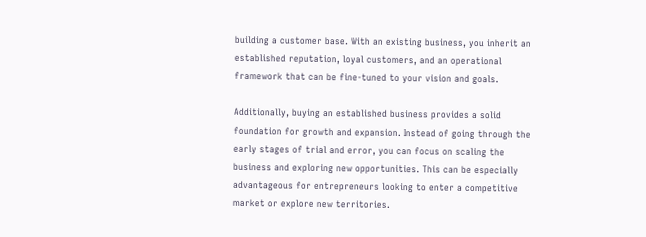building a customer base. With an existing business, you inherit an established reputation, loyal customers, and an operational framework that can be fine-tuned to your vision and goals.

Additionally, buying an established business provides a solid foundation for growth and expansion. Instead of going through the early stages of trial and error, you can focus on scaling the business and exploring new opportunities. This can be especially advantageous for entrepreneurs looking to enter a competitive market or explore new territories.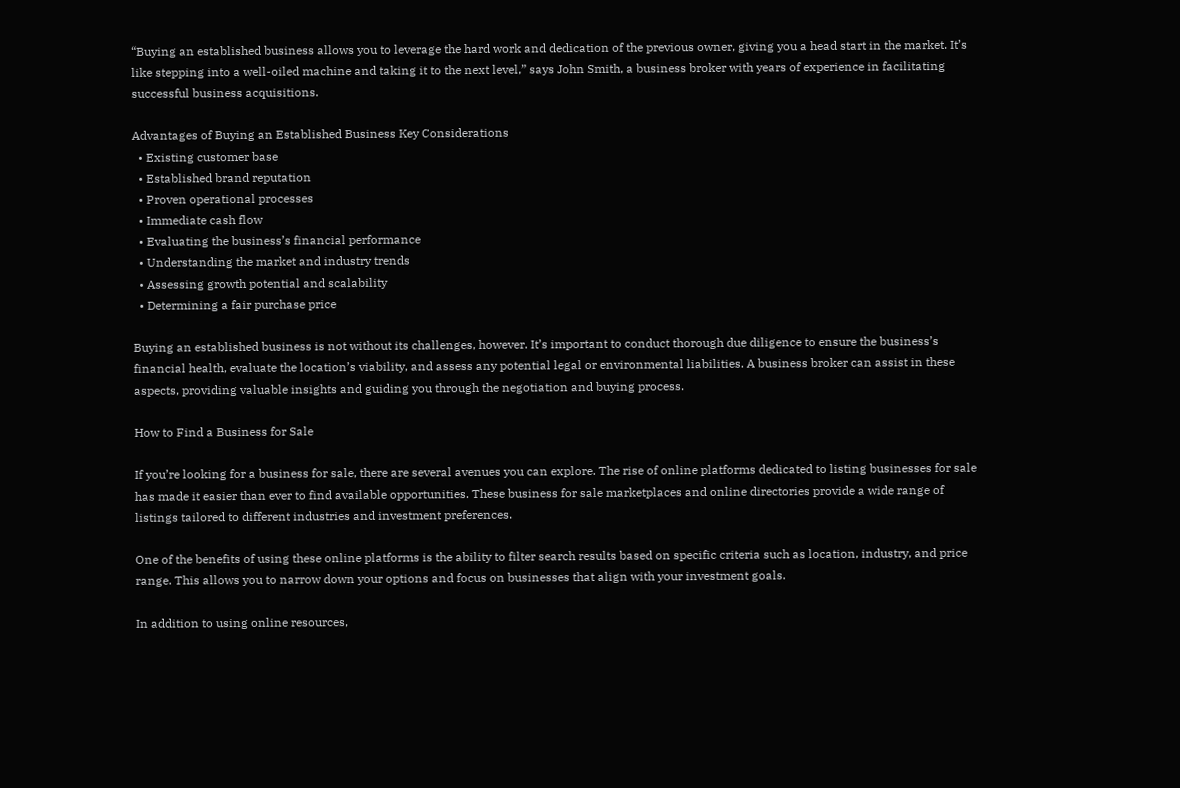“Buying an established business allows you to leverage the hard work and dedication of the previous owner, giving you a head start in the market. It’s like stepping into a well-oiled machine and taking it to the next level,” says John Smith, a business broker with years of experience in facilitating successful business acquisitions.

Advantages of Buying an Established Business Key Considerations
  • Existing customer base
  • Established brand reputation
  • Proven operational processes
  • Immediate cash flow
  • Evaluating the business’s financial performance
  • Understanding the market and industry trends
  • Assessing growth potential and scalability
  • Determining a fair purchase price

Buying an established business is not without its challenges, however. It’s important to conduct thorough due diligence to ensure the business’s financial health, evaluate the location’s viability, and assess any potential legal or environmental liabilities. A business broker can assist in these aspects, providing valuable insights and guiding you through the negotiation and buying process.

How to Find a Business for Sale

If you’re looking for a business for sale, there are several avenues you can explore. The rise of online platforms dedicated to listing businesses for sale has made it easier than ever to find available opportunities. These business for sale marketplaces and online directories provide a wide range of listings tailored to different industries and investment preferences.

One of the benefits of using these online platforms is the ability to filter search results based on specific criteria such as location, industry, and price range. This allows you to narrow down your options and focus on businesses that align with your investment goals.

In addition to using online resources,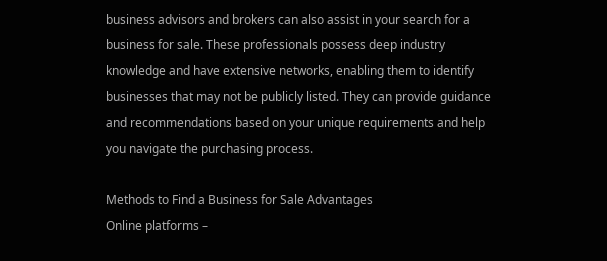business advisors and brokers can also assist in your search for a business for sale. These professionals possess deep industry knowledge and have extensive networks, enabling them to identify businesses that may not be publicly listed. They can provide guidance and recommendations based on your unique requirements and help you navigate the purchasing process.

Methods to Find a Business for Sale Advantages
Online platforms –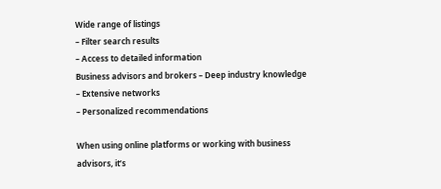Wide range of listings
– Filter search results
– Access to detailed information
Business advisors and brokers – Deep industry knowledge
– Extensive networks
– Personalized recommendations

When using online platforms or working with business advisors, it’s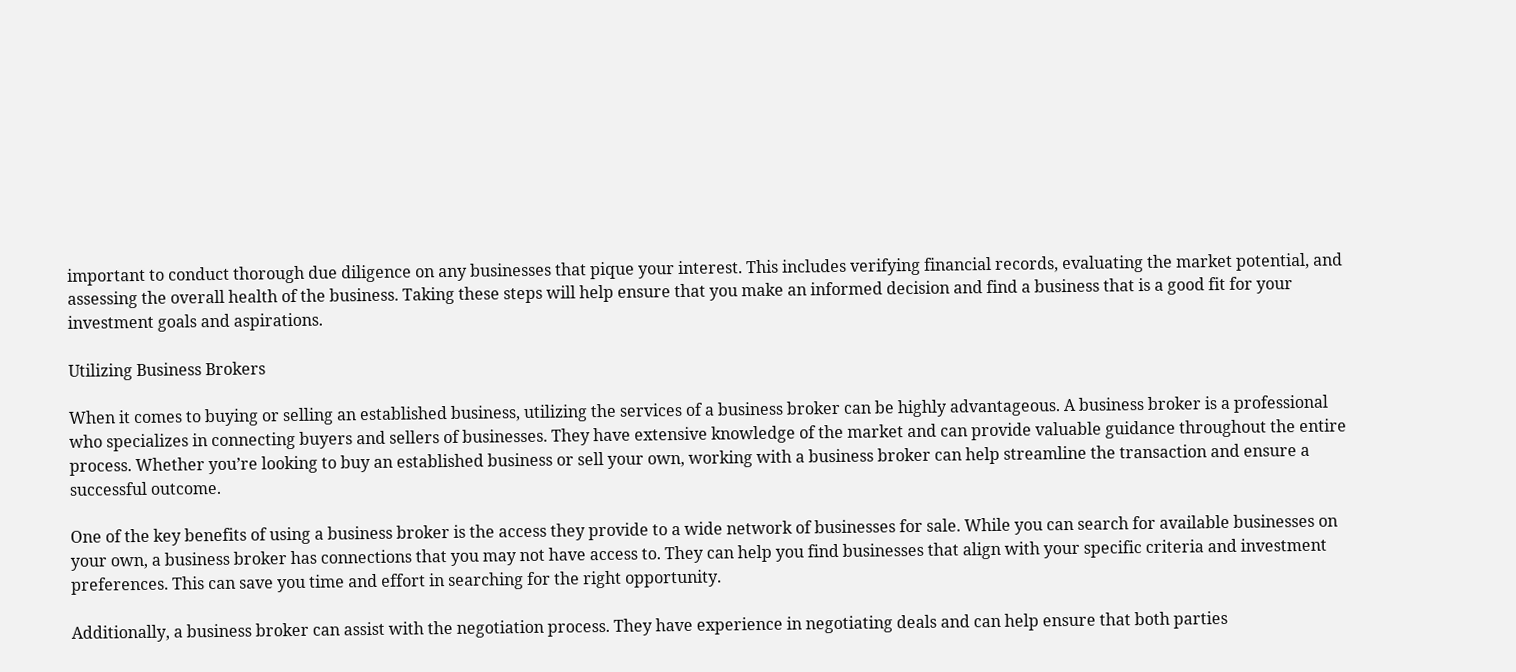important to conduct thorough due diligence on any businesses that pique your interest. This includes verifying financial records, evaluating the market potential, and assessing the overall health of the business. Taking these steps will help ensure that you make an informed decision and find a business that is a good fit for your investment goals and aspirations.

Utilizing Business Brokers

When it comes to buying or selling an established business, utilizing the services of a business broker can be highly advantageous. A business broker is a professional who specializes in connecting buyers and sellers of businesses. They have extensive knowledge of the market and can provide valuable guidance throughout the entire process. Whether you’re looking to buy an established business or sell your own, working with a business broker can help streamline the transaction and ensure a successful outcome.

One of the key benefits of using a business broker is the access they provide to a wide network of businesses for sale. While you can search for available businesses on your own, a business broker has connections that you may not have access to. They can help you find businesses that align with your specific criteria and investment preferences. This can save you time and effort in searching for the right opportunity.

Additionally, a business broker can assist with the negotiation process. They have experience in negotiating deals and can help ensure that both parties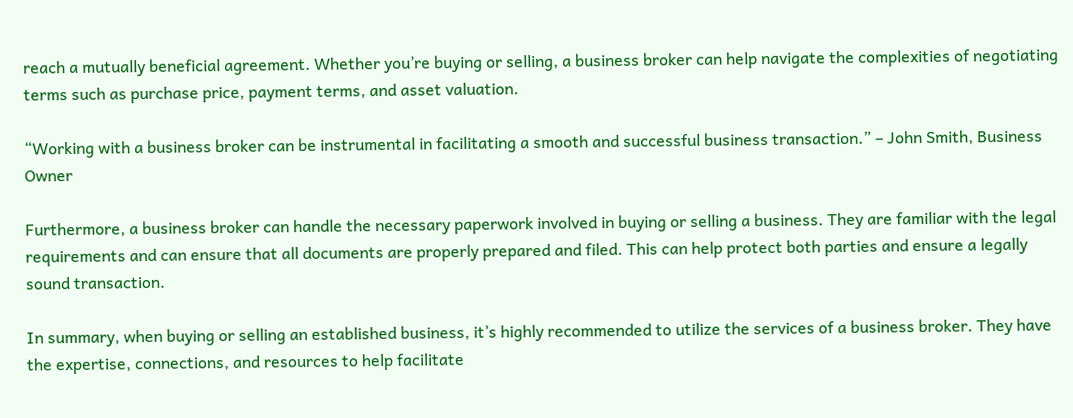reach a mutually beneficial agreement. Whether you’re buying or selling, a business broker can help navigate the complexities of negotiating terms such as purchase price, payment terms, and asset valuation.

“Working with a business broker can be instrumental in facilitating a smooth and successful business transaction.” – John Smith, Business Owner

Furthermore, a business broker can handle the necessary paperwork involved in buying or selling a business. They are familiar with the legal requirements and can ensure that all documents are properly prepared and filed. This can help protect both parties and ensure a legally sound transaction.

In summary, when buying or selling an established business, it’s highly recommended to utilize the services of a business broker. They have the expertise, connections, and resources to help facilitate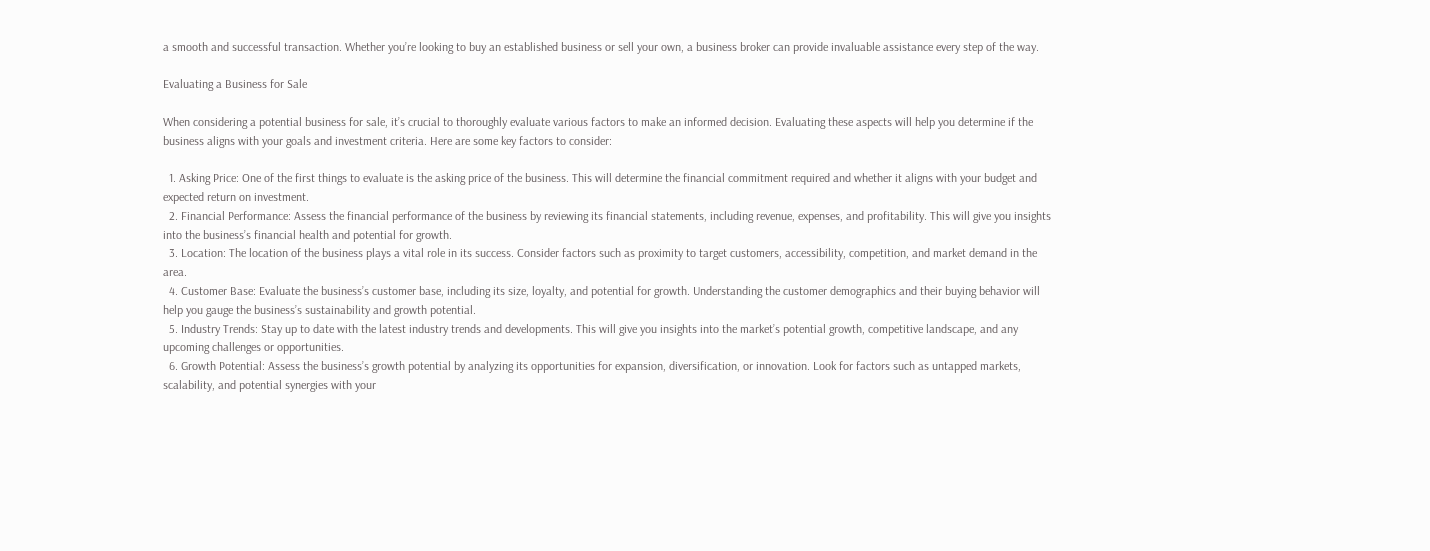a smooth and successful transaction. Whether you’re looking to buy an established business or sell your own, a business broker can provide invaluable assistance every step of the way.

Evaluating a Business for Sale

When considering a potential business for sale, it’s crucial to thoroughly evaluate various factors to make an informed decision. Evaluating these aspects will help you determine if the business aligns with your goals and investment criteria. Here are some key factors to consider:

  1. Asking Price: One of the first things to evaluate is the asking price of the business. This will determine the financial commitment required and whether it aligns with your budget and expected return on investment.
  2. Financial Performance: Assess the financial performance of the business by reviewing its financial statements, including revenue, expenses, and profitability. This will give you insights into the business’s financial health and potential for growth.
  3. Location: The location of the business plays a vital role in its success. Consider factors such as proximity to target customers, accessibility, competition, and market demand in the area.
  4. Customer Base: Evaluate the business’s customer base, including its size, loyalty, and potential for growth. Understanding the customer demographics and their buying behavior will help you gauge the business’s sustainability and growth potential.
  5. Industry Trends: Stay up to date with the latest industry trends and developments. This will give you insights into the market’s potential growth, competitive landscape, and any upcoming challenges or opportunities.
  6. Growth Potential: Assess the business’s growth potential by analyzing its opportunities for expansion, diversification, or innovation. Look for factors such as untapped markets, scalability, and potential synergies with your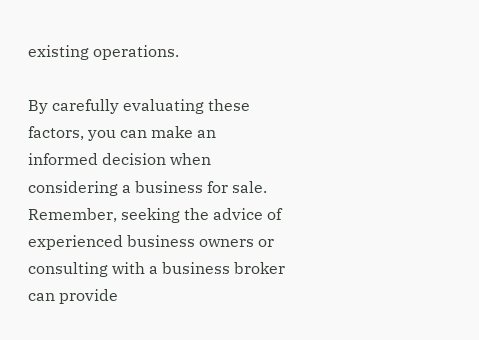existing operations.

By carefully evaluating these factors, you can make an informed decision when considering a business for sale. Remember, seeking the advice of experienced business owners or consulting with a business broker can provide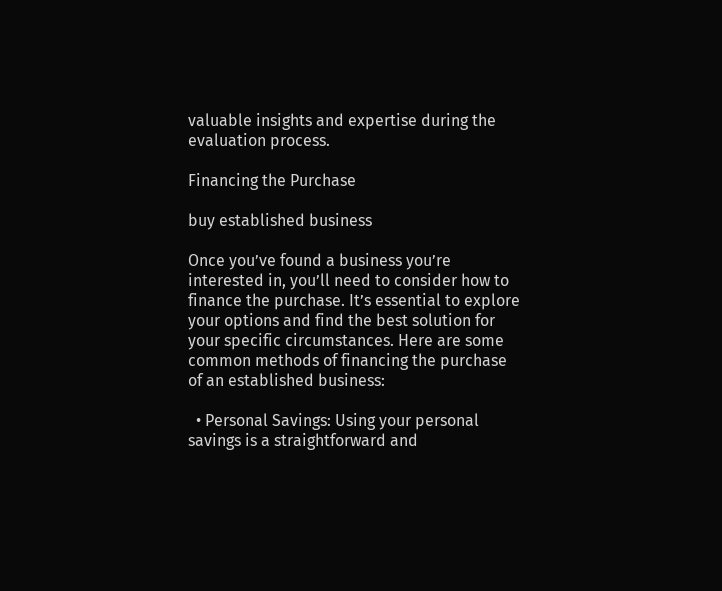valuable insights and expertise during the evaluation process.

Financing the Purchase

buy established business

Once you’ve found a business you’re interested in, you’ll need to consider how to finance the purchase. It’s essential to explore your options and find the best solution for your specific circumstances. Here are some common methods of financing the purchase of an established business:

  • Personal Savings: Using your personal savings is a straightforward and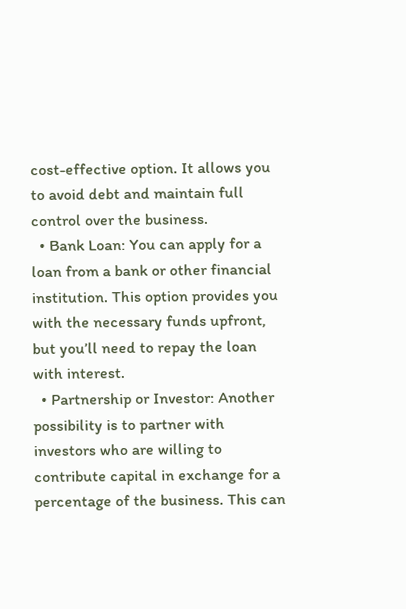cost-effective option. It allows you to avoid debt and maintain full control over the business.
  • Bank Loan: You can apply for a loan from a bank or other financial institution. This option provides you with the necessary funds upfront, but you’ll need to repay the loan with interest.
  • Partnership or Investor: Another possibility is to partner with investors who are willing to contribute capital in exchange for a percentage of the business. This can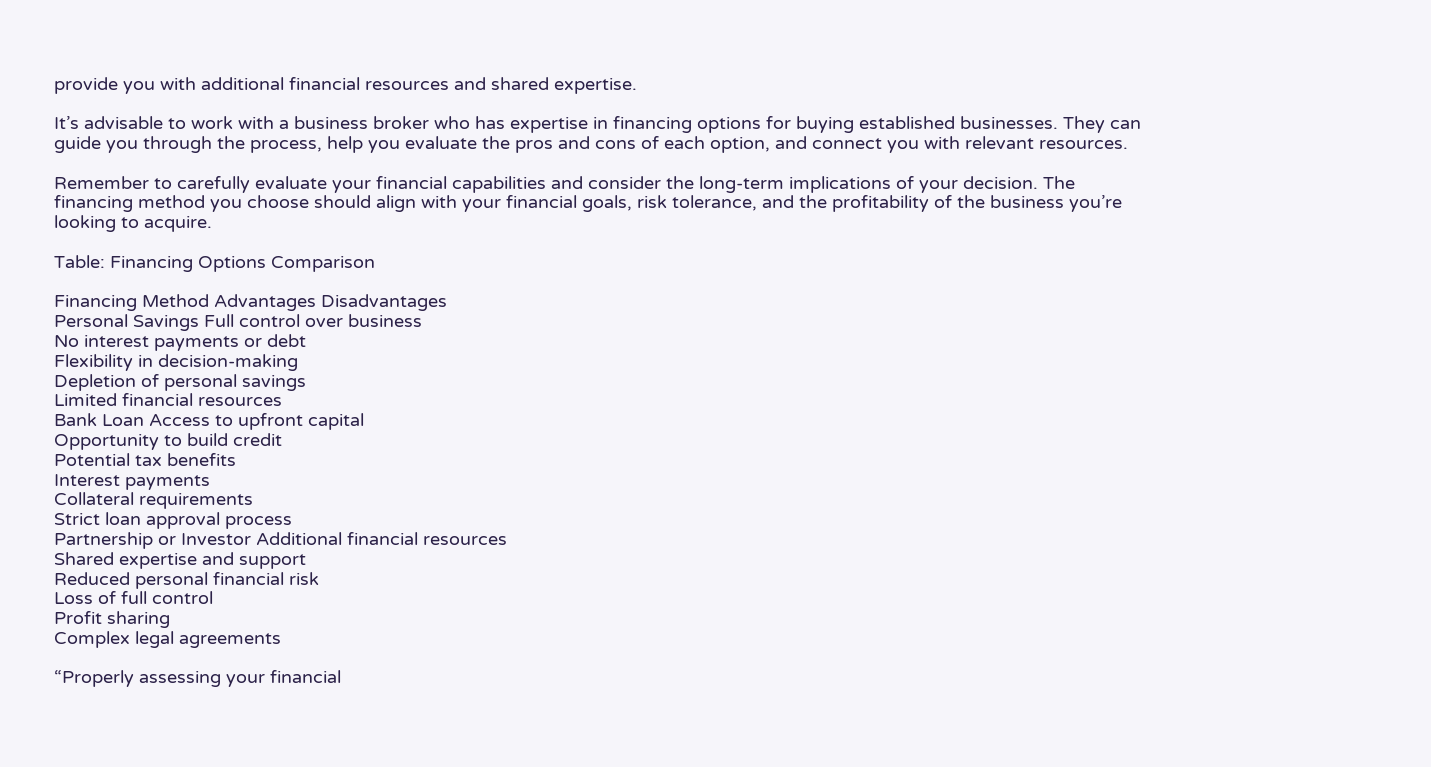provide you with additional financial resources and shared expertise.

It’s advisable to work with a business broker who has expertise in financing options for buying established businesses. They can guide you through the process, help you evaluate the pros and cons of each option, and connect you with relevant resources.

Remember to carefully evaluate your financial capabilities and consider the long-term implications of your decision. The financing method you choose should align with your financial goals, risk tolerance, and the profitability of the business you’re looking to acquire.

Table: Financing Options Comparison

Financing Method Advantages Disadvantages
Personal Savings Full control over business
No interest payments or debt
Flexibility in decision-making
Depletion of personal savings
Limited financial resources
Bank Loan Access to upfront capital
Opportunity to build credit
Potential tax benefits
Interest payments
Collateral requirements
Strict loan approval process
Partnership or Investor Additional financial resources
Shared expertise and support
Reduced personal financial risk
Loss of full control
Profit sharing
Complex legal agreements

“Properly assessing your financial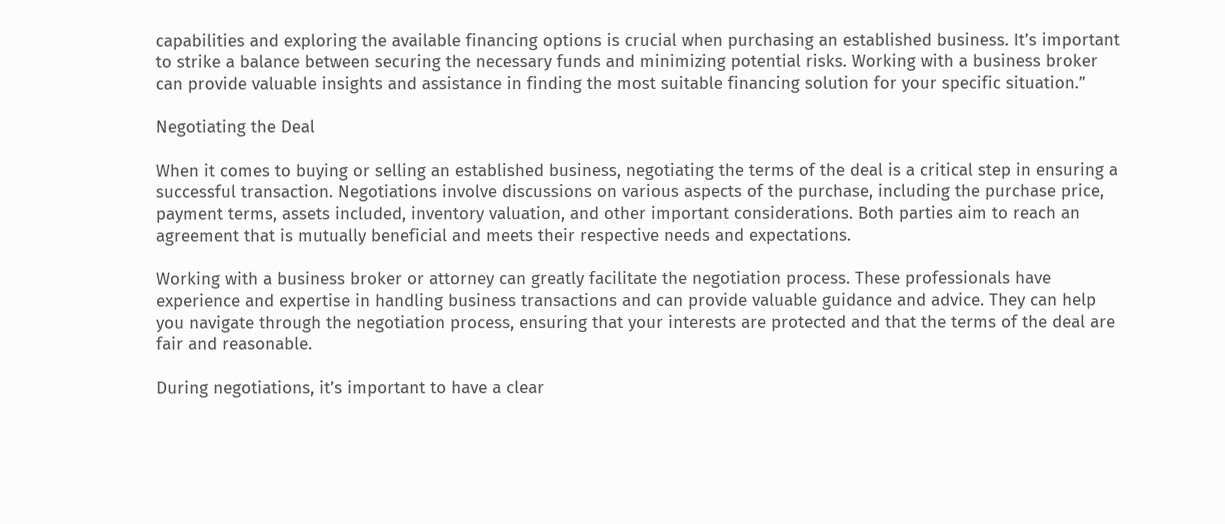capabilities and exploring the available financing options is crucial when purchasing an established business. It’s important to strike a balance between securing the necessary funds and minimizing potential risks. Working with a business broker can provide valuable insights and assistance in finding the most suitable financing solution for your specific situation.”

Negotiating the Deal

When it comes to buying or selling an established business, negotiating the terms of the deal is a critical step in ensuring a successful transaction. Negotiations involve discussions on various aspects of the purchase, including the purchase price, payment terms, assets included, inventory valuation, and other important considerations. Both parties aim to reach an agreement that is mutually beneficial and meets their respective needs and expectations.

Working with a business broker or attorney can greatly facilitate the negotiation process. These professionals have experience and expertise in handling business transactions and can provide valuable guidance and advice. They can help you navigate through the negotiation process, ensuring that your interests are protected and that the terms of the deal are fair and reasonable.

During negotiations, it’s important to have a clear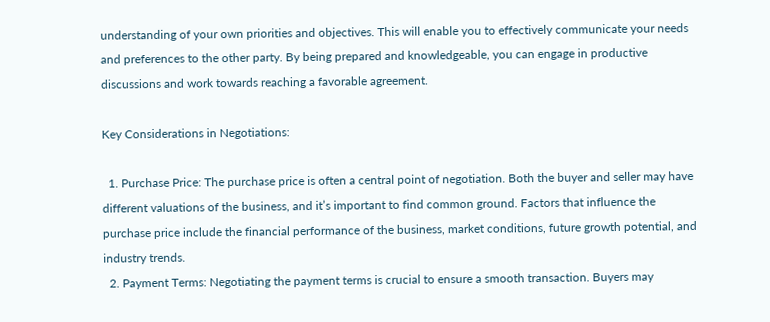understanding of your own priorities and objectives. This will enable you to effectively communicate your needs and preferences to the other party. By being prepared and knowledgeable, you can engage in productive discussions and work towards reaching a favorable agreement.

Key Considerations in Negotiations:

  1. Purchase Price: The purchase price is often a central point of negotiation. Both the buyer and seller may have different valuations of the business, and it’s important to find common ground. Factors that influence the purchase price include the financial performance of the business, market conditions, future growth potential, and industry trends.
  2. Payment Terms: Negotiating the payment terms is crucial to ensure a smooth transaction. Buyers may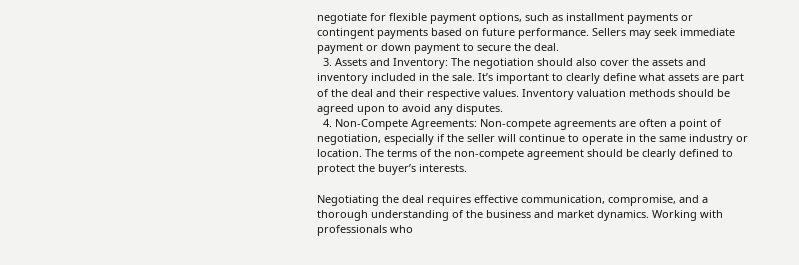negotiate for flexible payment options, such as installment payments or contingent payments based on future performance. Sellers may seek immediate payment or down payment to secure the deal.
  3. Assets and Inventory: The negotiation should also cover the assets and inventory included in the sale. It’s important to clearly define what assets are part of the deal and their respective values. Inventory valuation methods should be agreed upon to avoid any disputes.
  4. Non-Compete Agreements: Non-compete agreements are often a point of negotiation, especially if the seller will continue to operate in the same industry or location. The terms of the non-compete agreement should be clearly defined to protect the buyer’s interests.

Negotiating the deal requires effective communication, compromise, and a thorough understanding of the business and market dynamics. Working with professionals who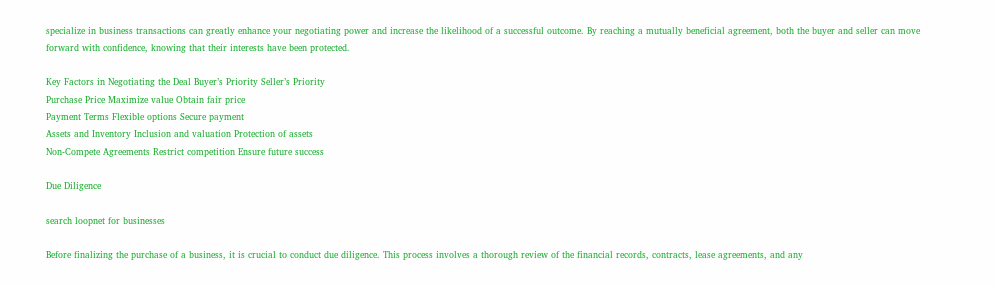specialize in business transactions can greatly enhance your negotiating power and increase the likelihood of a successful outcome. By reaching a mutually beneficial agreement, both the buyer and seller can move forward with confidence, knowing that their interests have been protected.

Key Factors in Negotiating the Deal Buyer’s Priority Seller’s Priority
Purchase Price Maximize value Obtain fair price
Payment Terms Flexible options Secure payment
Assets and Inventory Inclusion and valuation Protection of assets
Non-Compete Agreements Restrict competition Ensure future success

Due Diligence

search loopnet for businesses

Before finalizing the purchase of a business, it is crucial to conduct due diligence. This process involves a thorough review of the financial records, contracts, lease agreements, and any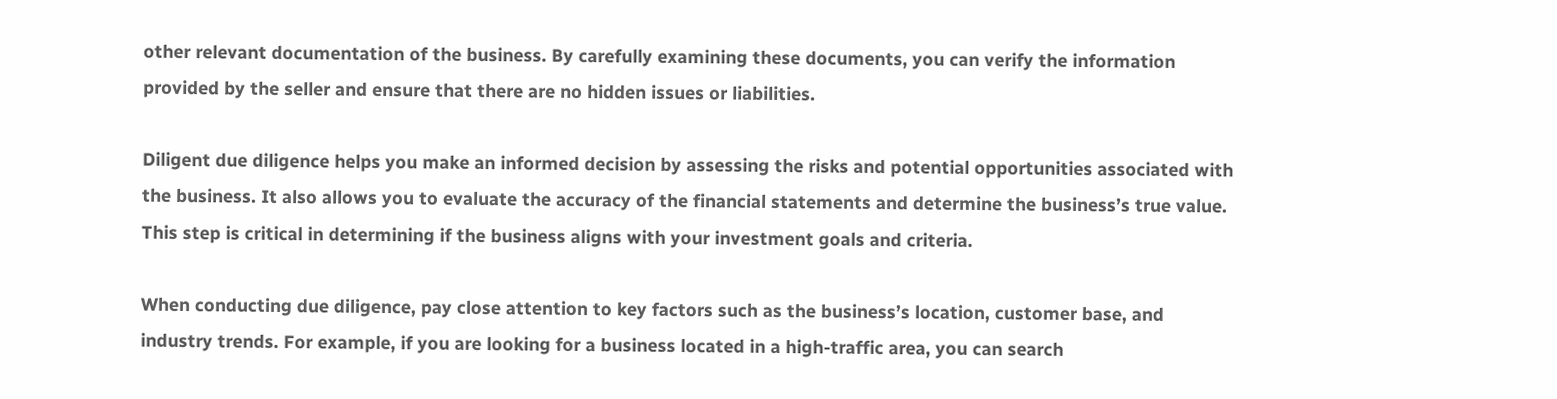other relevant documentation of the business. By carefully examining these documents, you can verify the information provided by the seller and ensure that there are no hidden issues or liabilities.

Diligent due diligence helps you make an informed decision by assessing the risks and potential opportunities associated with the business. It also allows you to evaluate the accuracy of the financial statements and determine the business’s true value. This step is critical in determining if the business aligns with your investment goals and criteria.

When conducting due diligence, pay close attention to key factors such as the business’s location, customer base, and industry trends. For example, if you are looking for a business located in a high-traffic area, you can search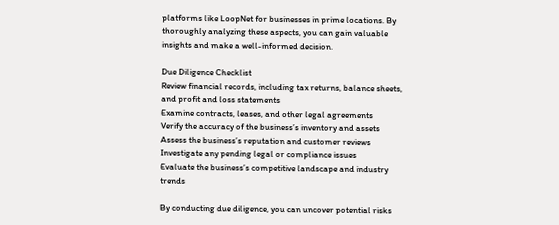platforms like LoopNet for businesses in prime locations. By thoroughly analyzing these aspects, you can gain valuable insights and make a well-informed decision.

Due Diligence Checklist
Review financial records, including tax returns, balance sheets, and profit and loss statements
Examine contracts, leases, and other legal agreements
Verify the accuracy of the business’s inventory and assets
Assess the business’s reputation and customer reviews
Investigate any pending legal or compliance issues
Evaluate the business’s competitive landscape and industry trends

By conducting due diligence, you can uncover potential risks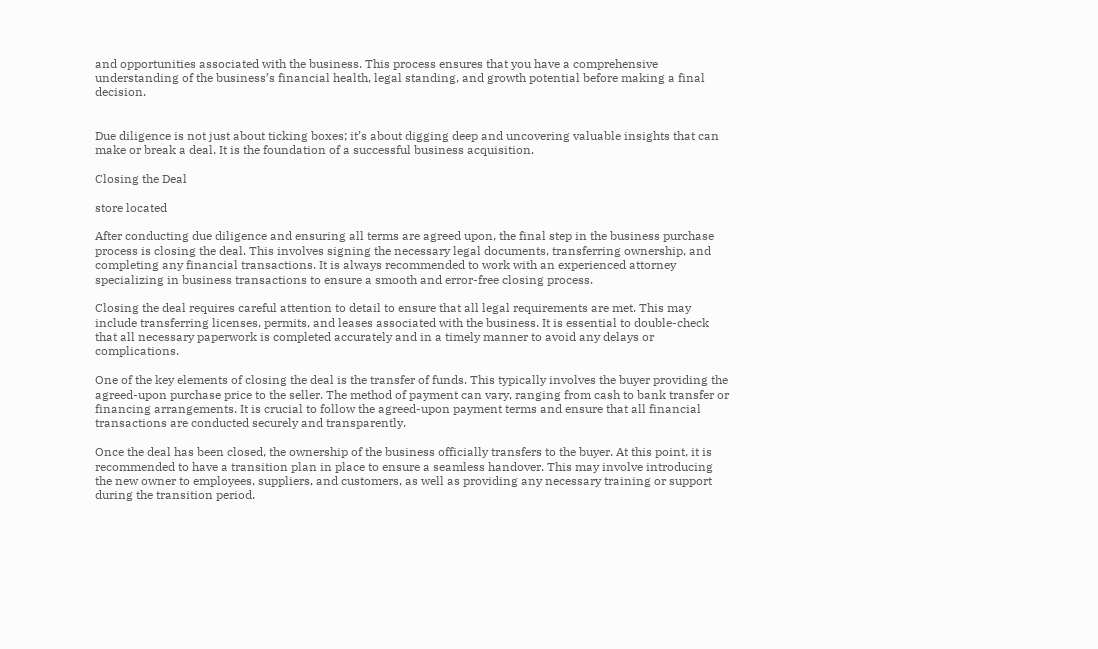and opportunities associated with the business. This process ensures that you have a comprehensive understanding of the business’s financial health, legal standing, and growth potential before making a final decision.


Due diligence is not just about ticking boxes; it’s about digging deep and uncovering valuable insights that can make or break a deal. It is the foundation of a successful business acquisition.

Closing the Deal

store located

After conducting due diligence and ensuring all terms are agreed upon, the final step in the business purchase process is closing the deal. This involves signing the necessary legal documents, transferring ownership, and completing any financial transactions. It is always recommended to work with an experienced attorney specializing in business transactions to ensure a smooth and error-free closing process.

Closing the deal requires careful attention to detail to ensure that all legal requirements are met. This may include transferring licenses, permits, and leases associated with the business. It is essential to double-check that all necessary paperwork is completed accurately and in a timely manner to avoid any delays or complications.

One of the key elements of closing the deal is the transfer of funds. This typically involves the buyer providing the agreed-upon purchase price to the seller. The method of payment can vary, ranging from cash to bank transfer or financing arrangements. It is crucial to follow the agreed-upon payment terms and ensure that all financial transactions are conducted securely and transparently.

Once the deal has been closed, the ownership of the business officially transfers to the buyer. At this point, it is recommended to have a transition plan in place to ensure a seamless handover. This may involve introducing the new owner to employees, suppliers, and customers, as well as providing any necessary training or support during the transition period.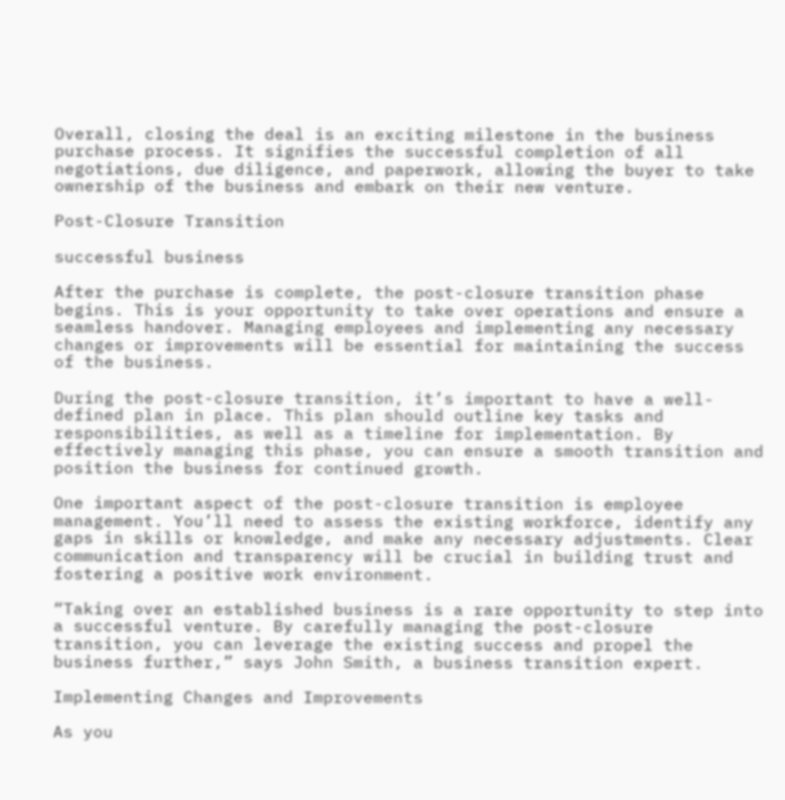Overall, closing the deal is an exciting milestone in the business purchase process. It signifies the successful completion of all negotiations, due diligence, and paperwork, allowing the buyer to take ownership of the business and embark on their new venture.

Post-Closure Transition

successful business

After the purchase is complete, the post-closure transition phase begins. This is your opportunity to take over operations and ensure a seamless handover. Managing employees and implementing any necessary changes or improvements will be essential for maintaining the success of the business.

During the post-closure transition, it’s important to have a well-defined plan in place. This plan should outline key tasks and responsibilities, as well as a timeline for implementation. By effectively managing this phase, you can ensure a smooth transition and position the business for continued growth.

One important aspect of the post-closure transition is employee management. You’ll need to assess the existing workforce, identify any gaps in skills or knowledge, and make any necessary adjustments. Clear communication and transparency will be crucial in building trust and fostering a positive work environment.

“Taking over an established business is a rare opportunity to step into a successful venture. By carefully managing the post-closure transition, you can leverage the existing success and propel the business further,” says John Smith, a business transition expert.

Implementing Changes and Improvements

As you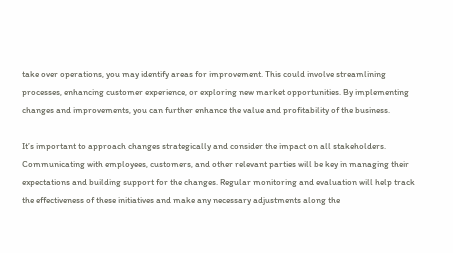take over operations, you may identify areas for improvement. This could involve streamlining processes, enhancing customer experience, or exploring new market opportunities. By implementing changes and improvements, you can further enhance the value and profitability of the business.

It’s important to approach changes strategically and consider the impact on all stakeholders. Communicating with employees, customers, and other relevant parties will be key in managing their expectations and building support for the changes. Regular monitoring and evaluation will help track the effectiveness of these initiatives and make any necessary adjustments along the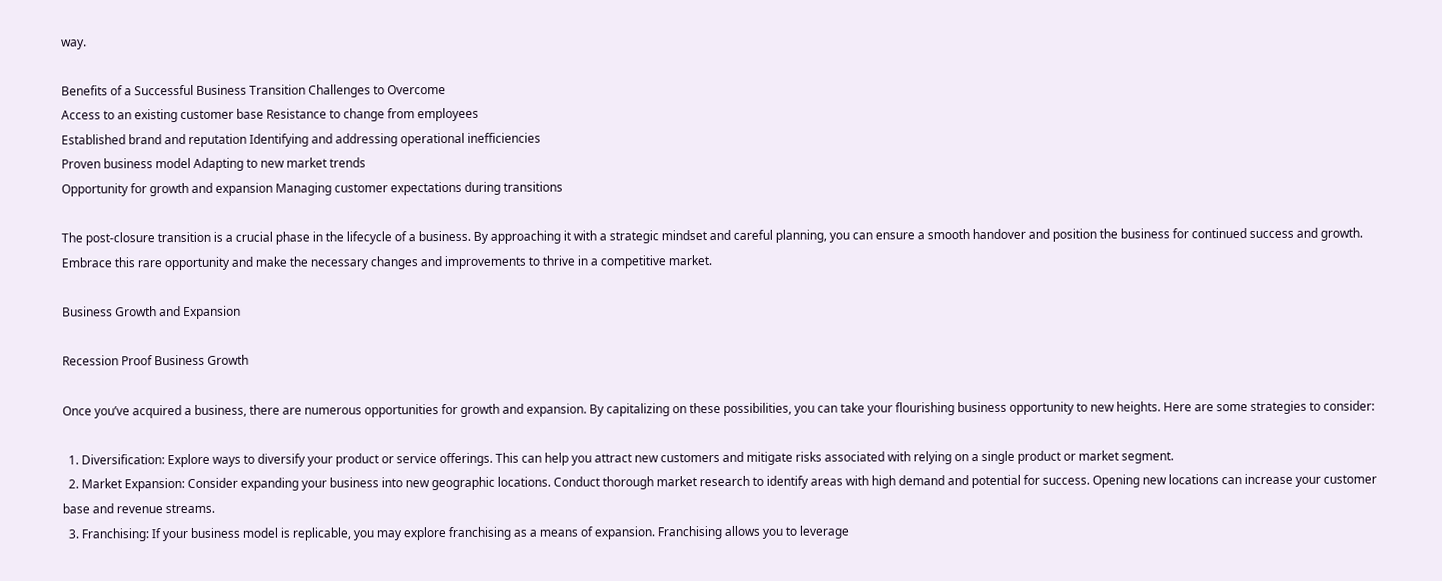way.

Benefits of a Successful Business Transition Challenges to Overcome
Access to an existing customer base Resistance to change from employees
Established brand and reputation Identifying and addressing operational inefficiencies
Proven business model Adapting to new market trends
Opportunity for growth and expansion Managing customer expectations during transitions

The post-closure transition is a crucial phase in the lifecycle of a business. By approaching it with a strategic mindset and careful planning, you can ensure a smooth handover and position the business for continued success and growth. Embrace this rare opportunity and make the necessary changes and improvements to thrive in a competitive market.

Business Growth and Expansion

Recession Proof Business Growth

Once you’ve acquired a business, there are numerous opportunities for growth and expansion. By capitalizing on these possibilities, you can take your flourishing business opportunity to new heights. Here are some strategies to consider:

  1. Diversification: Explore ways to diversify your product or service offerings. This can help you attract new customers and mitigate risks associated with relying on a single product or market segment.
  2. Market Expansion: Consider expanding your business into new geographic locations. Conduct thorough market research to identify areas with high demand and potential for success. Opening new locations can increase your customer base and revenue streams.
  3. Franchising: If your business model is replicable, you may explore franchising as a means of expansion. Franchising allows you to leverage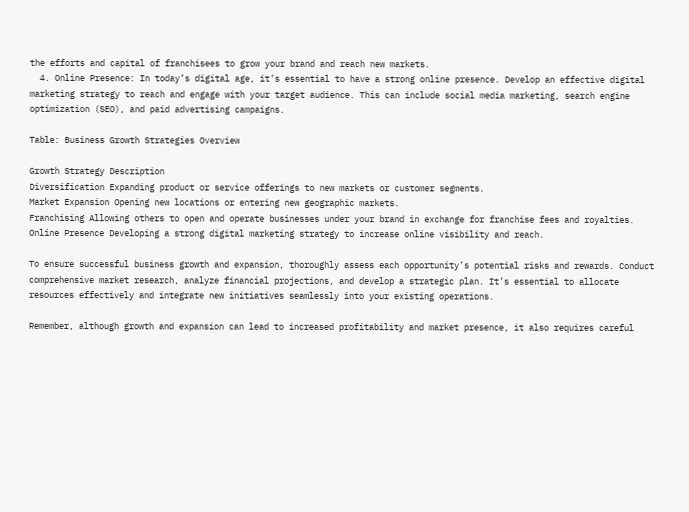the efforts and capital of franchisees to grow your brand and reach new markets.
  4. Online Presence: In today’s digital age, it’s essential to have a strong online presence. Develop an effective digital marketing strategy to reach and engage with your target audience. This can include social media marketing, search engine optimization (SEO), and paid advertising campaigns.

Table: Business Growth Strategies Overview

Growth Strategy Description
Diversification Expanding product or service offerings to new markets or customer segments.
Market Expansion Opening new locations or entering new geographic markets.
Franchising Allowing others to open and operate businesses under your brand in exchange for franchise fees and royalties.
Online Presence Developing a strong digital marketing strategy to increase online visibility and reach.

To ensure successful business growth and expansion, thoroughly assess each opportunity’s potential risks and rewards. Conduct comprehensive market research, analyze financial projections, and develop a strategic plan. It’s essential to allocate resources effectively and integrate new initiatives seamlessly into your existing operations.

Remember, although growth and expansion can lead to increased profitability and market presence, it also requires careful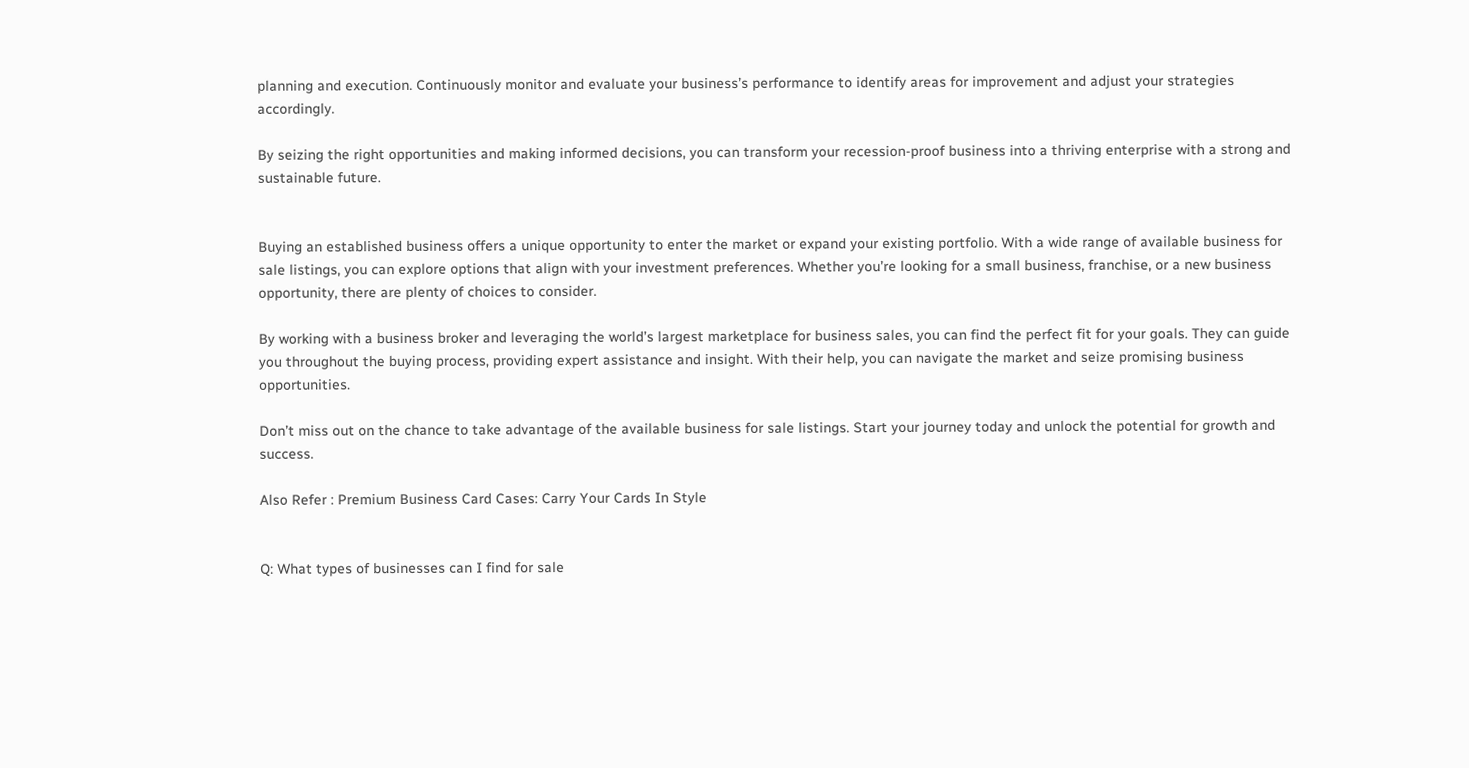planning and execution. Continuously monitor and evaluate your business’s performance to identify areas for improvement and adjust your strategies accordingly.

By seizing the right opportunities and making informed decisions, you can transform your recession-proof business into a thriving enterprise with a strong and sustainable future.


Buying an established business offers a unique opportunity to enter the market or expand your existing portfolio. With a wide range of available business for sale listings, you can explore options that align with your investment preferences. Whether you’re looking for a small business, franchise, or a new business opportunity, there are plenty of choices to consider.

By working with a business broker and leveraging the world’s largest marketplace for business sales, you can find the perfect fit for your goals. They can guide you throughout the buying process, providing expert assistance and insight. With their help, you can navigate the market and seize promising business opportunities.

Don’t miss out on the chance to take advantage of the available business for sale listings. Start your journey today and unlock the potential for growth and success.

Also Refer : Premium Business Card Cases: Carry Your Cards In Style


Q: What types of businesses can I find for sale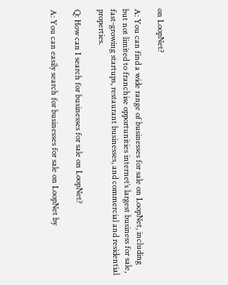on LoopNet?

A: You can find a wide range of businesses for sale on LoopNet, including but not limited to franchise opportunities internet’s largest business for sale, fast-growing startups, restaurant businesses, and commercial and residential properties.

Q: How can I search for businesses for sale on LoopNet?

A: You can easily search for businesses for sale on LoopNet by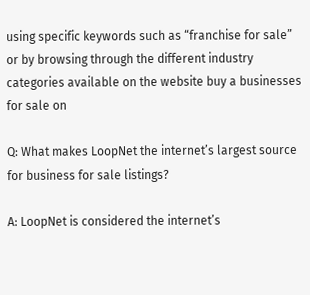using specific keywords such as “franchise for sale” or by browsing through the different industry categories available on the website buy a businesses for sale on

Q: What makes LoopNet the internet’s largest source for business for sale listings?

A: LoopNet is considered the internet’s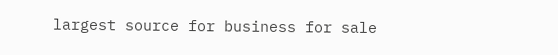largest source for business for sale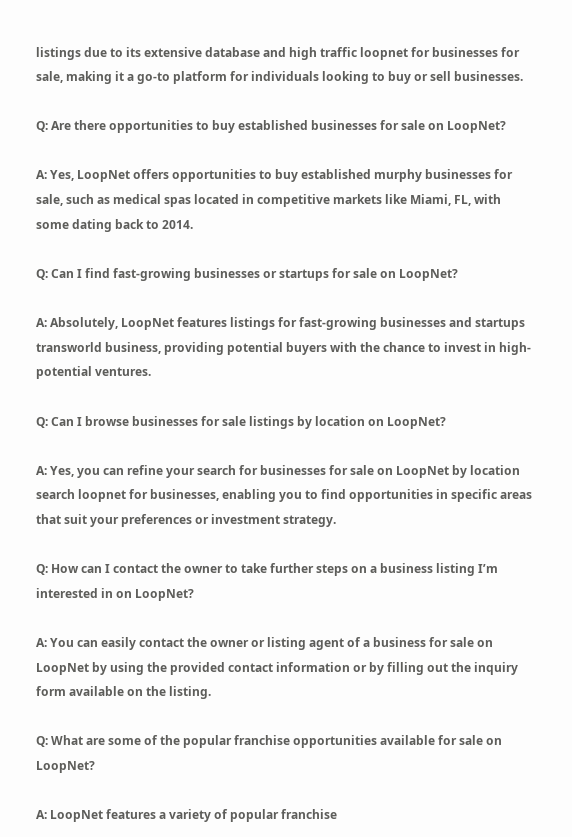listings due to its extensive database and high traffic loopnet for businesses for sale, making it a go-to platform for individuals looking to buy or sell businesses.

Q: Are there opportunities to buy established businesses for sale on LoopNet?

A: Yes, LoopNet offers opportunities to buy established murphy businesses for sale, such as medical spas located in competitive markets like Miami, FL, with some dating back to 2014.

Q: Can I find fast-growing businesses or startups for sale on LoopNet?

A: Absolutely, LoopNet features listings for fast-growing businesses and startups transworld business, providing potential buyers with the chance to invest in high-potential ventures.

Q: Can I browse businesses for sale listings by location on LoopNet?

A: Yes, you can refine your search for businesses for sale on LoopNet by location search loopnet for businesses, enabling you to find opportunities in specific areas that suit your preferences or investment strategy.

Q: How can I contact the owner to take further steps on a business listing I’m interested in on LoopNet?

A: You can easily contact the owner or listing agent of a business for sale on LoopNet by using the provided contact information or by filling out the inquiry form available on the listing.

Q: What are some of the popular franchise opportunities available for sale on LoopNet?

A: LoopNet features a variety of popular franchise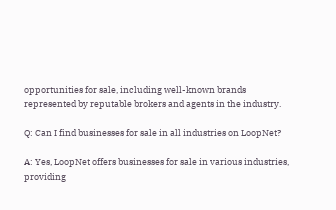opportunities for sale, including well-known brands represented by reputable brokers and agents in the industry.

Q: Can I find businesses for sale in all industries on LoopNet?

A: Yes, LoopNet offers businesses for sale in various industries, providing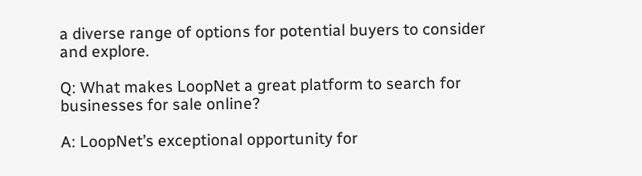a diverse range of options for potential buyers to consider and explore.

Q: What makes LoopNet a great platform to search for businesses for sale online?

A: LoopNet’s exceptional opportunity for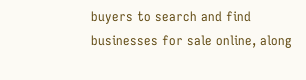buyers to search and find businesses for sale online, along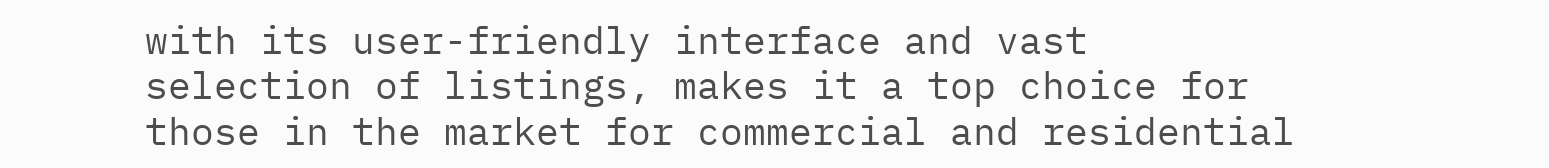with its user-friendly interface and vast selection of listings, makes it a top choice for those in the market for commercial and residential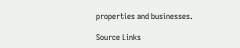properties and businesses.

Source Links